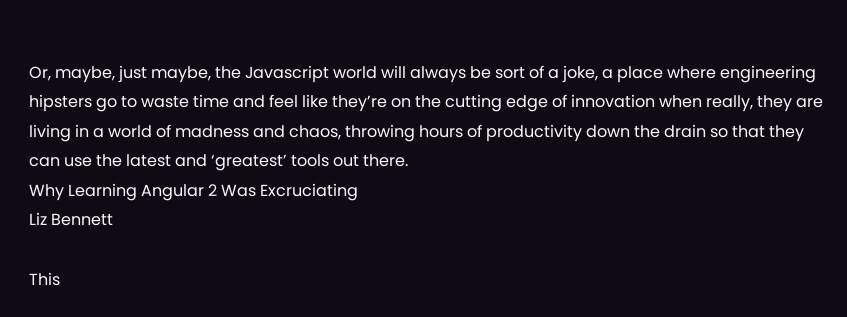Or, maybe, just maybe, the Javascript world will always be sort of a joke, a place where engineering hipsters go to waste time and feel like they’re on the cutting edge of innovation when really, they are living in a world of madness and chaos, throwing hours of productivity down the drain so that they can use the latest and ‘greatest’ tools out there.
Why Learning Angular 2 Was Excruciating
Liz Bennett

This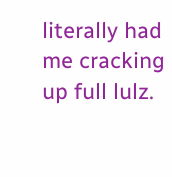literally had me cracking up full lulz.